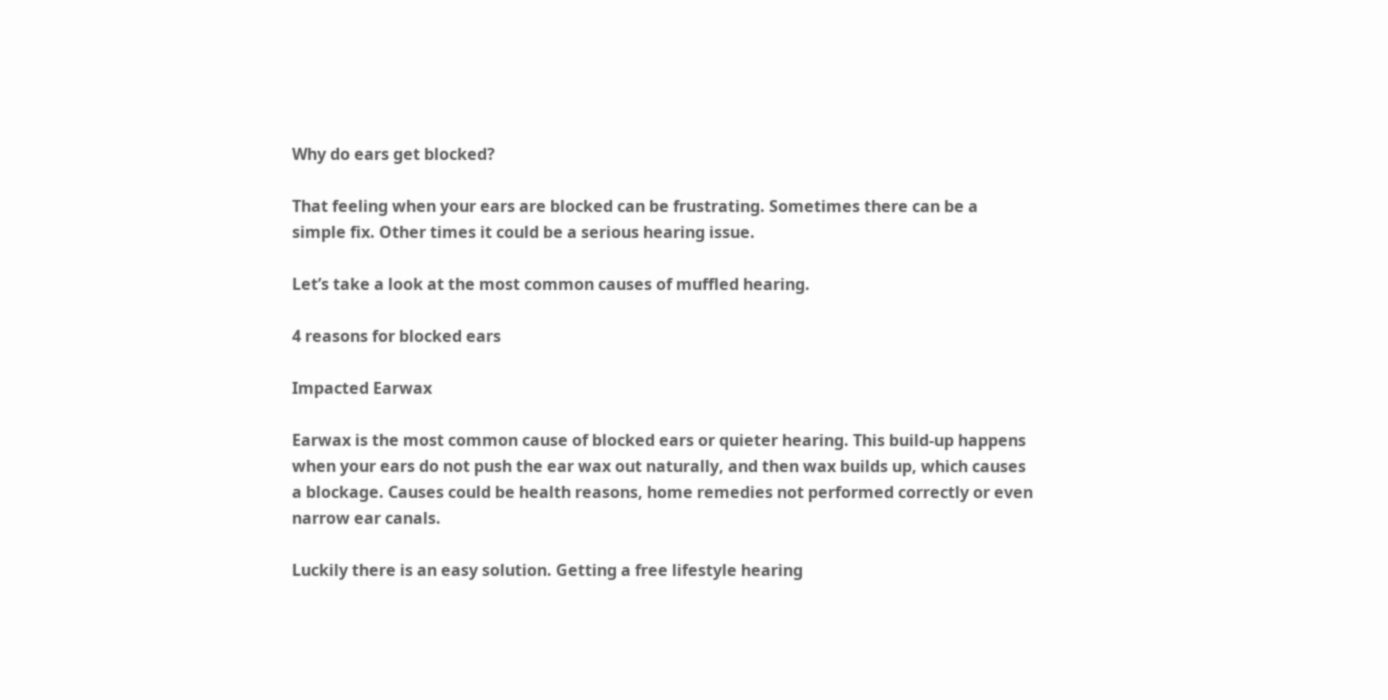Why do ears get blocked?

That feeling when your ears are blocked can be frustrating. Sometimes there can be a simple fix. Other times it could be a serious hearing issue.

Let’s take a look at the most common causes of muffled hearing.

4 reasons for blocked ears

Impacted Earwax

Earwax is the most common cause of blocked ears or quieter hearing. This build-up happens when your ears do not push the ear wax out naturally, and then wax builds up, which causes a blockage. Causes could be health reasons, home remedies not performed correctly or even narrow ear canals.

Luckily there is an easy solution. Getting a free lifestyle hearing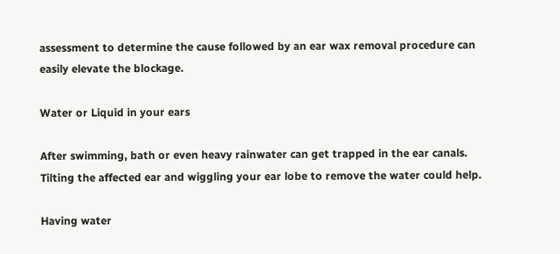assessment to determine the cause followed by an ear wax removal procedure can easily elevate the blockage.

Water or Liquid in your ears

After swimming, bath or even heavy rainwater can get trapped in the ear canals. Tilting the affected ear and wiggling your ear lobe to remove the water could help.

Having water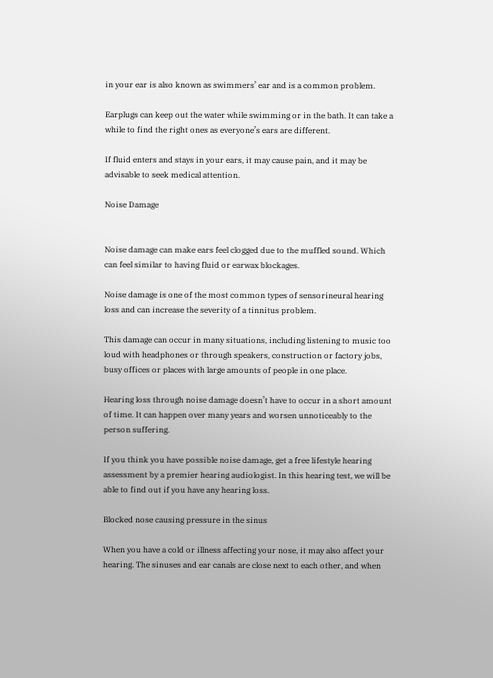in your ear is also known as swimmers’ ear and is a common problem.

Earplugs can keep out the water while swimming or in the bath. It can take a while to find the right ones as everyone’s ears are different.

If fluid enters and stays in your ears, it may cause pain, and it may be advisable to seek medical attention.

Noise Damage


Noise damage can make ears feel clogged due to the muffled sound. Which can feel similar to having fluid or earwax blockages.

Noise damage is one of the most common types of sensorineural hearing loss and can increase the severity of a tinnitus problem.

This damage can occur in many situations, including listening to music too loud with headphones or through speakers, construction or factory jobs, busy offices or places with large amounts of people in one place.

Hearing loss through noise damage doesn’t have to occur in a short amount of time. It can happen over many years and worsen unnoticeably to the person suffering.

If you think you have possible noise damage, get a free lifestyle hearing assessment by a premier hearing audiologist. In this hearing test, we will be able to find out if you have any hearing loss.

Blocked nose causing pressure in the sinus

When you have a cold or illness affecting your nose, it may also affect your hearing. The sinuses and ear canals are close next to each other, and when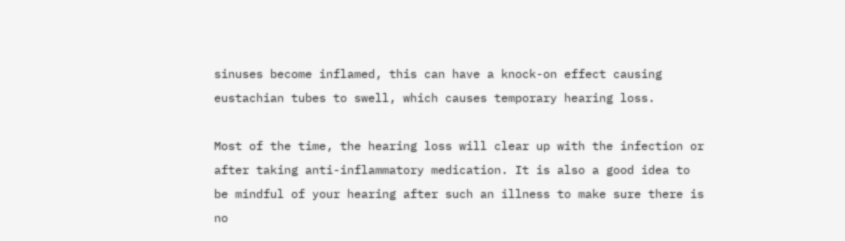sinuses become inflamed, this can have a knock-on effect causing eustachian tubes to swell, which causes temporary hearing loss.

Most of the time, the hearing loss will clear up with the infection or after taking anti-inflammatory medication. It is also a good idea to be mindful of your hearing after such an illness to make sure there is no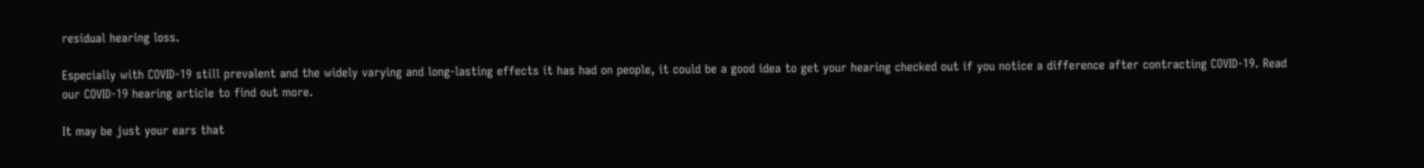residual hearing loss.

Especially with COVID-19 still prevalent and the widely varying and long-lasting effects it has had on people, it could be a good idea to get your hearing checked out if you notice a difference after contracting COVID-19. Read our COVID-19 hearing article to find out more.

It may be just your ears that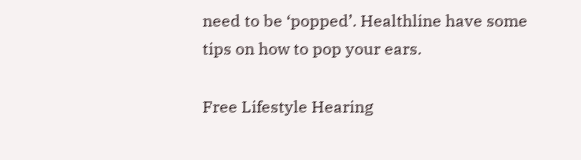need to be ‘popped’. Healthline have some tips on how to pop your ears.

Free Lifestyle Hearing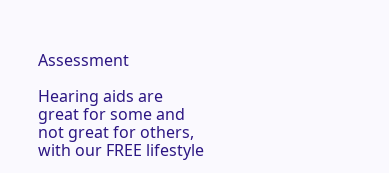Assessment

Hearing aids are great for some and not great for others, with our FREE lifestyle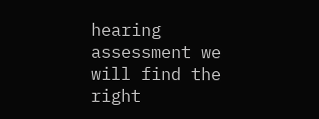hearing assessment we will find the right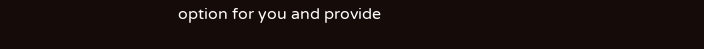option for you and provide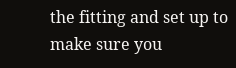the fitting and set up to make sure you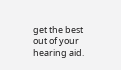get the best out of your hearing aid.